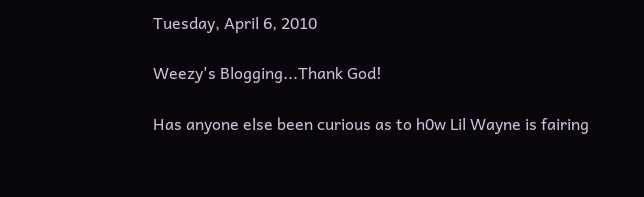Tuesday, April 6, 2010

Weezy's Blogging...Thank God!

Has anyone else been curious as to h0w Lil Wayne is fairing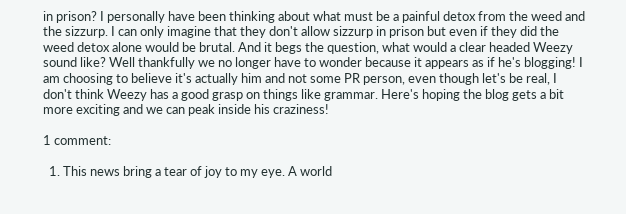in prison? I personally have been thinking about what must be a painful detox from the weed and the sizzurp. I can only imagine that they don't allow sizzurp in prison but even if they did the weed detox alone would be brutal. And it begs the question, what would a clear headed Weezy sound like? Well thankfully we no longer have to wonder because it appears as if he's blogging! I am choosing to believe it's actually him and not some PR person, even though let's be real, I don't think Weezy has a good grasp on things like grammar. Here's hoping the blog gets a bit more exciting and we can peak inside his craziness!

1 comment:

  1. This news bring a tear of joy to my eye. A world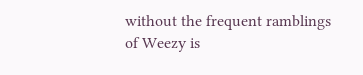without the frequent ramblings of Weezy is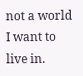not a world I want to live in.